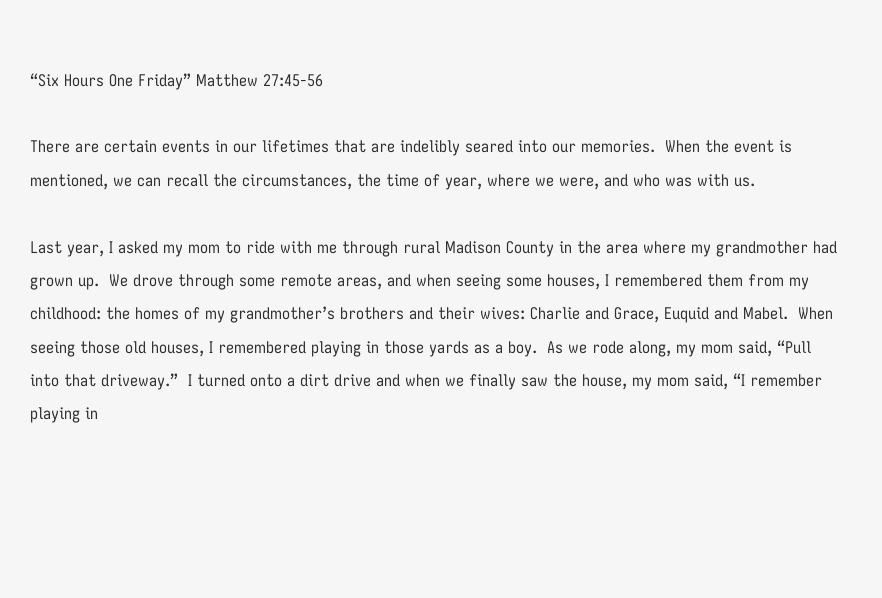“Six Hours One Friday” Matthew 27:45-56

There are certain events in our lifetimes that are indelibly seared into our memories.  When the event is mentioned, we can recall the circumstances, the time of year, where we were, and who was with us.

Last year, I asked my mom to ride with me through rural Madison County in the area where my grandmother had grown up.  We drove through some remote areas, and when seeing some houses, I remembered them from my childhood: the homes of my grandmother’s brothers and their wives: Charlie and Grace, Euquid and Mabel.  When seeing those old houses, I remembered playing in those yards as a boy.  As we rode along, my mom said, “Pull into that driveway.”  I turned onto a dirt drive and when we finally saw the house, my mom said, “I remember playing in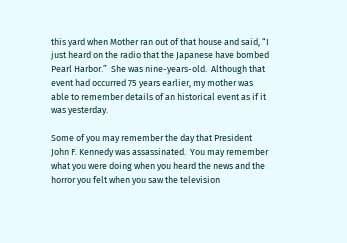this yard when Mother ran out of that house and said, “I just heard on the radio that the Japanese have bombed Pearl Harbor.”  She was nine-years-old.  Although that event had occurred 75 years earlier, my mother was able to remember details of an historical event as if it was yesterday.

Some of you may remember the day that President John F. Kennedy was assassinated.  You may remember what you were doing when you heard the news and the horror you felt when you saw the television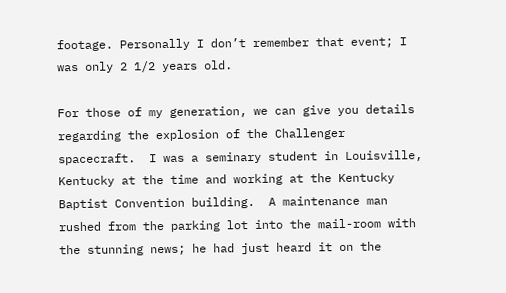footage. Personally I don’t remember that event; I was only 2 1/2 years old.

For those of my generation, we can give you details regarding the explosion of the Challenger spacecraft.  I was a seminary student in Louisville, Kentucky at the time and working at the Kentucky Baptist Convention building.  A maintenance man rushed from the parking lot into the mail-room with the stunning news; he had just heard it on the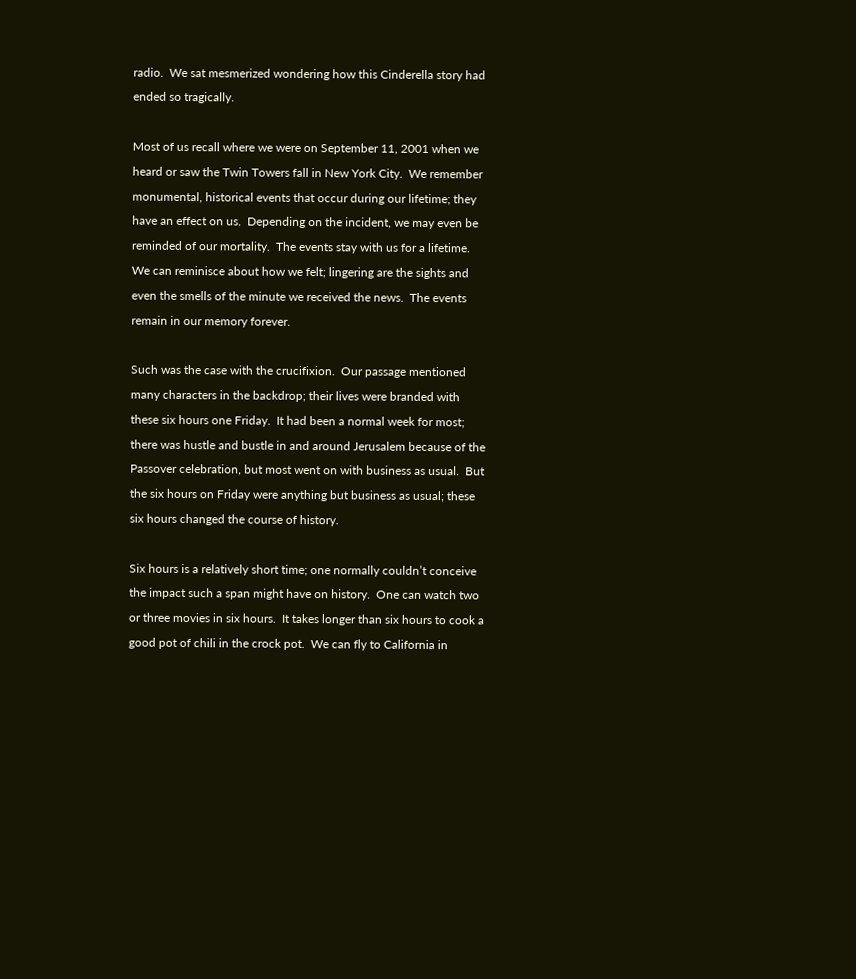radio.  We sat mesmerized wondering how this Cinderella story had ended so tragically.

Most of us recall where we were on September 11, 2001 when we heard or saw the Twin Towers fall in New York City.  We remember monumental, historical events that occur during our lifetime; they have an effect on us.  Depending on the incident, we may even be reminded of our mortality.  The events stay with us for a lifetime.  We can reminisce about how we felt; lingering are the sights and even the smells of the minute we received the news.  The events remain in our memory forever.

Such was the case with the crucifixion.  Our passage mentioned many characters in the backdrop; their lives were branded with these six hours one Friday.  It had been a normal week for most; there was hustle and bustle in and around Jerusalem because of the Passover celebration, but most went on with business as usual.  But the six hours on Friday were anything but business as usual; these six hours changed the course of history.

Six hours is a relatively short time; one normally couldn’t conceive the impact such a span might have on history.  One can watch two or three movies in six hours.  It takes longer than six hours to cook a good pot of chili in the crock pot.  We can fly to California in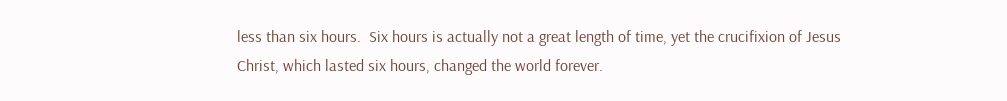less than six hours.  Six hours is actually not a great length of time, yet the crucifixion of Jesus Christ, which lasted six hours, changed the world forever.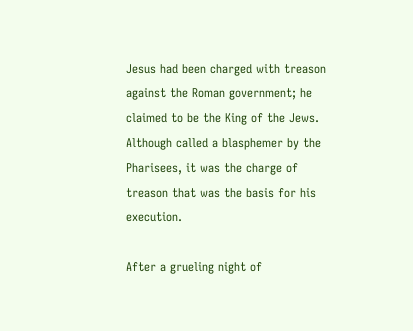Jesus had been charged with treason against the Roman government; he claimed to be the King of the Jews.  Although called a blasphemer by the Pharisees, it was the charge of treason that was the basis for his execution.

After a grueling night of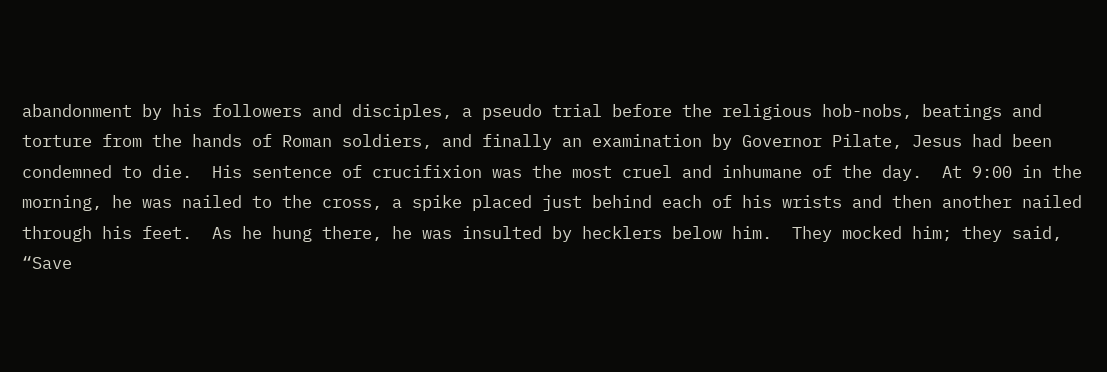abandonment by his followers and disciples, a pseudo trial before the religious hob-nobs, beatings and torture from the hands of Roman soldiers, and finally an examination by Governor Pilate, Jesus had been condemned to die.  His sentence of crucifixion was the most cruel and inhumane of the day.  At 9:00 in the morning, he was nailed to the cross, a spike placed just behind each of his wrists and then another nailed through his feet.  As he hung there, he was insulted by hecklers below him.  They mocked him; they said, “Save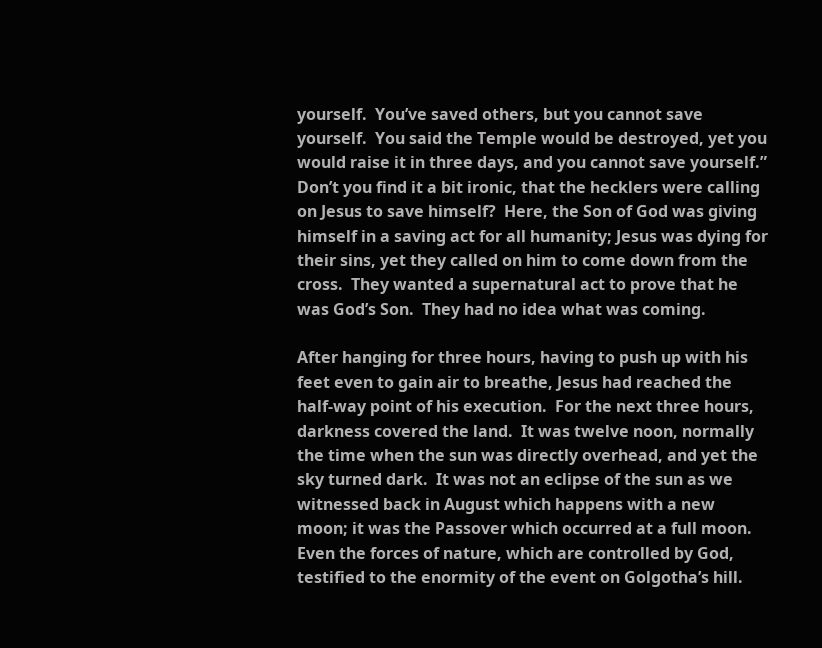yourself.  You’ve saved others, but you cannot save yourself.  You said the Temple would be destroyed, yet you would raise it in three days, and you cannot save yourself.”  Don’t you find it a bit ironic, that the hecklers were calling on Jesus to save himself?  Here, the Son of God was giving himself in a saving act for all humanity; Jesus was dying for their sins, yet they called on him to come down from the cross.  They wanted a supernatural act to prove that he was God’s Son.  They had no idea what was coming.

After hanging for three hours, having to push up with his feet even to gain air to breathe, Jesus had reached the half-way point of his execution.  For the next three hours, darkness covered the land.  It was twelve noon, normally the time when the sun was directly overhead, and yet the sky turned dark.  It was not an eclipse of the sun as we witnessed back in August which happens with a new moon; it was the Passover which occurred at a full moon.  Even the forces of nature, which are controlled by God, testified to the enormity of the event on Golgotha’s hill.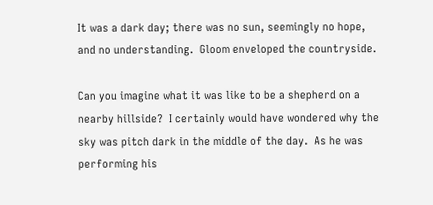It was a dark day; there was no sun, seemingly no hope, and no understanding.  Gloom enveloped the countryside.

Can you imagine what it was like to be a shepherd on a nearby hillside?  I certainly would have wondered why the sky was pitch dark in the middle of the day.  As he was performing his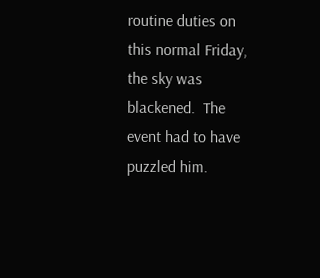routine duties on this normal Friday, the sky was blackened.  The event had to have puzzled him.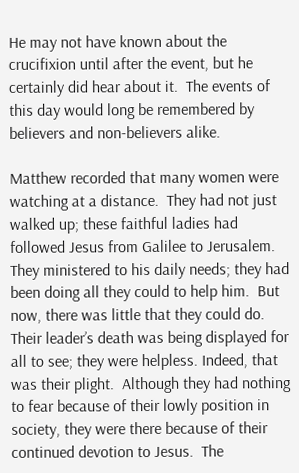He may not have known about the crucifixion until after the event, but he certainly did hear about it.  The events of this day would long be remembered by believers and non-believers alike.

Matthew recorded that many women were watching at a distance.  They had not just walked up; these faithful ladies had followed Jesus from Galilee to Jerusalem.  They ministered to his daily needs; they had been doing all they could to help him.  But now, there was little that they could do.  Their leader’s death was being displayed for all to see; they were helpless. Indeed, that was their plight.  Although they had nothing to fear because of their lowly position in society, they were there because of their continued devotion to Jesus.  The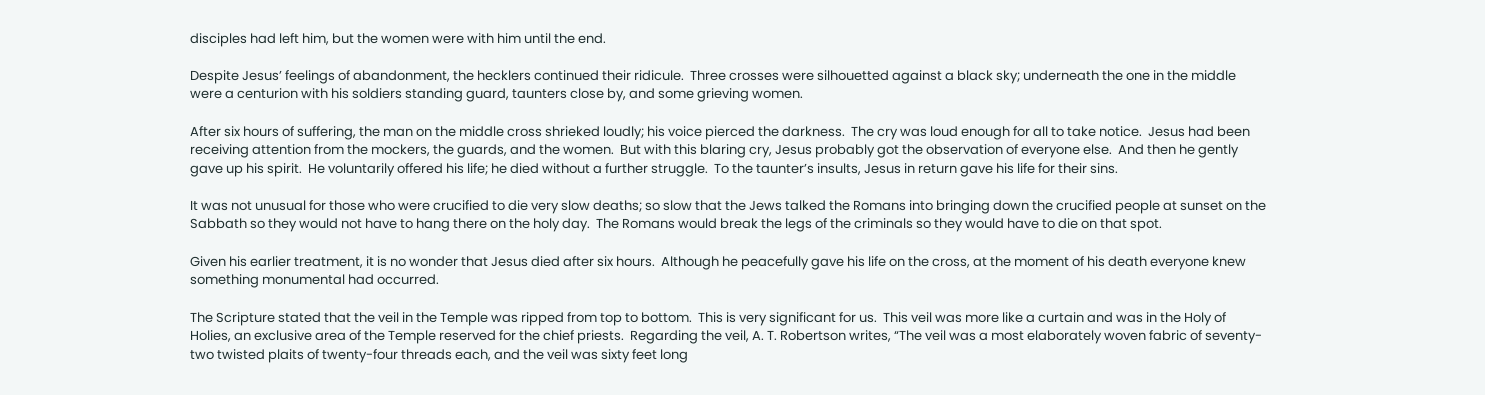disciples had left him, but the women were with him until the end.

Despite Jesus’ feelings of abandonment, the hecklers continued their ridicule.  Three crosses were silhouetted against a black sky; underneath the one in the middle were a centurion with his soldiers standing guard, taunters close by, and some grieving women.

After six hours of suffering, the man on the middle cross shrieked loudly; his voice pierced the darkness.  The cry was loud enough for all to take notice.  Jesus had been receiving attention from the mockers, the guards, and the women.  But with this blaring cry, Jesus probably got the observation of everyone else.  And then he gently gave up his spirit.  He voluntarily offered his life; he died without a further struggle.  To the taunter’s insults, Jesus in return gave his life for their sins.

It was not unusual for those who were crucified to die very slow deaths; so slow that the Jews talked the Romans into bringing down the crucified people at sunset on the Sabbath so they would not have to hang there on the holy day.  The Romans would break the legs of the criminals so they would have to die on that spot.

Given his earlier treatment, it is no wonder that Jesus died after six hours.  Although he peacefully gave his life on the cross, at the moment of his death everyone knew something monumental had occurred.

The Scripture stated that the veil in the Temple was ripped from top to bottom.  This is very significant for us.  This veil was more like a curtain and was in the Holy of Holies, an exclusive area of the Temple reserved for the chief priests.  Regarding the veil, A. T. Robertson writes, “The veil was a most elaborately woven fabric of seventy-two twisted plaits of twenty-four threads each, and the veil was sixty feet long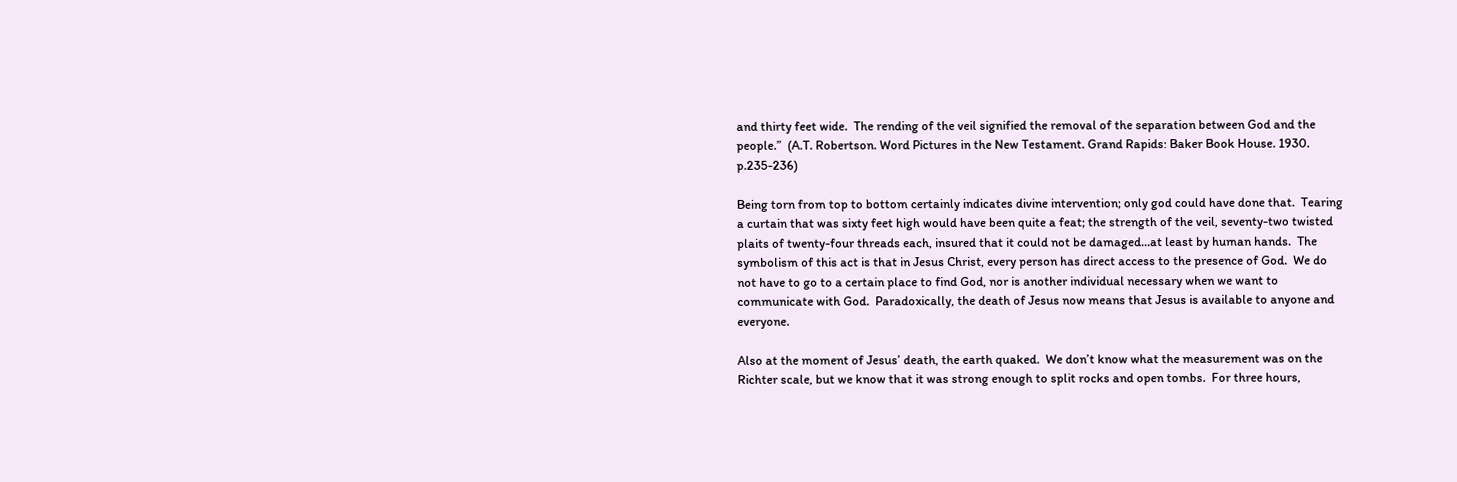and thirty feet wide.  The rending of the veil signified the removal of the separation between God and the people.”  (A.T. Robertson. Word Pictures in the New Testament. Grand Rapids: Baker Book House. 1930. p.235-236)

Being torn from top to bottom certainly indicates divine intervention; only god could have done that.  Tearing a curtain that was sixty feet high would have been quite a feat; the strength of the veil, seventy-two twisted plaits of twenty-four threads each, insured that it could not be damaged…at least by human hands.  The symbolism of this act is that in Jesus Christ, every person has direct access to the presence of God.  We do not have to go to a certain place to find God, nor is another individual necessary when we want to communicate with God.  Paradoxically, the death of Jesus now means that Jesus is available to anyone and everyone.

Also at the moment of Jesus’ death, the earth quaked.  We don’t know what the measurement was on the Richter scale, but we know that it was strong enough to split rocks and open tombs.  For three hours,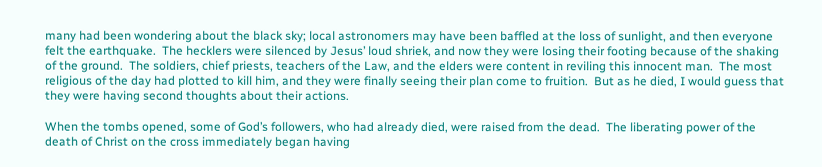many had been wondering about the black sky; local astronomers may have been baffled at the loss of sunlight, and then everyone felt the earthquake.  The hecklers were silenced by Jesus’ loud shriek, and now they were losing their footing because of the shaking of the ground.  The soldiers, chief priests, teachers of the Law, and the elders were content in reviling this innocent man.  The most religious of the day had plotted to kill him, and they were finally seeing their plan come to fruition.  But as he died, I would guess that they were having second thoughts about their actions.

When the tombs opened, some of God’s followers, who had already died, were raised from the dead.  The liberating power of the death of Christ on the cross immediately began having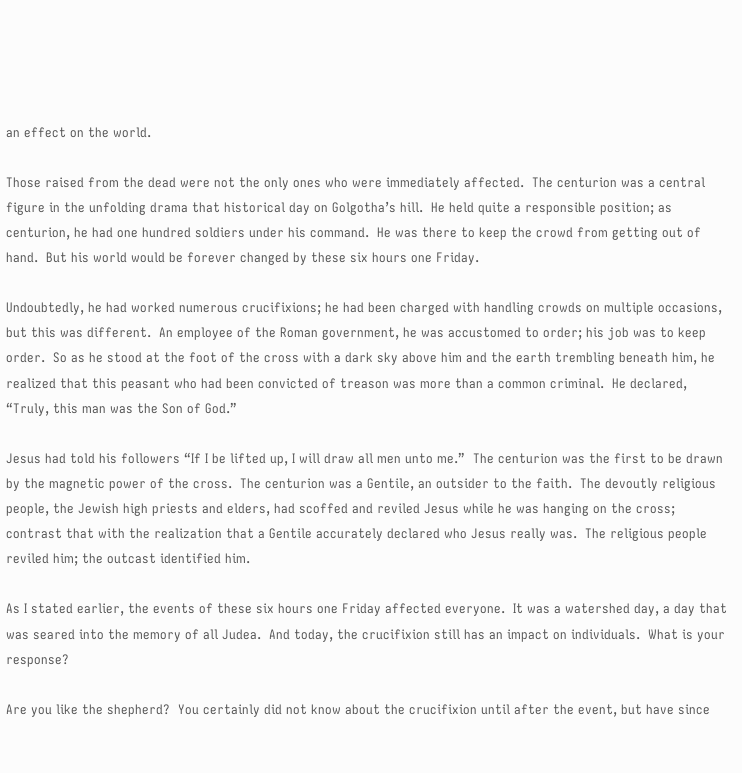an effect on the world.

Those raised from the dead were not the only ones who were immediately affected.  The centurion was a central figure in the unfolding drama that historical day on Golgotha’s hill.  He held quite a responsible position; as centurion, he had one hundred soldiers under his command.  He was there to keep the crowd from getting out of hand.  But his world would be forever changed by these six hours one Friday.

Undoubtedly, he had worked numerous crucifixions; he had been charged with handling crowds on multiple occasions, but this was different.  An employee of the Roman government, he was accustomed to order; his job was to keep order.  So as he stood at the foot of the cross with a dark sky above him and the earth trembling beneath him, he realized that this peasant who had been convicted of treason was more than a common criminal.  He declared, “Truly, this man was the Son of God.”

Jesus had told his followers “If I be lifted up, I will draw all men unto me.”  The centurion was the first to be drawn by the magnetic power of the cross.  The centurion was a Gentile, an outsider to the faith.  The devoutly religious people, the Jewish high priests and elders, had scoffed and reviled Jesus while he was hanging on the cross; contrast that with the realization that a Gentile accurately declared who Jesus really was.  The religious people reviled him; the outcast identified him.

As I stated earlier, the events of these six hours one Friday affected everyone.  It was a watershed day, a day that was seared into the memory of all Judea.  And today, the crucifixion still has an impact on individuals.  What is your response?

Are you like the shepherd?  You certainly did not know about the crucifixion until after the event, but have since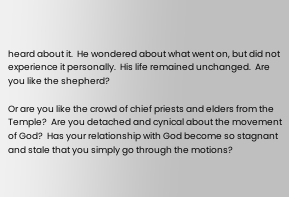heard about it.  He wondered about what went on, but did not experience it personally.  His life remained unchanged.  Are you like the shepherd?

Or are you like the crowd of chief priests and elders from the Temple?  Are you detached and cynical about the movement of God?  Has your relationship with God become so stagnant and stale that you simply go through the motions?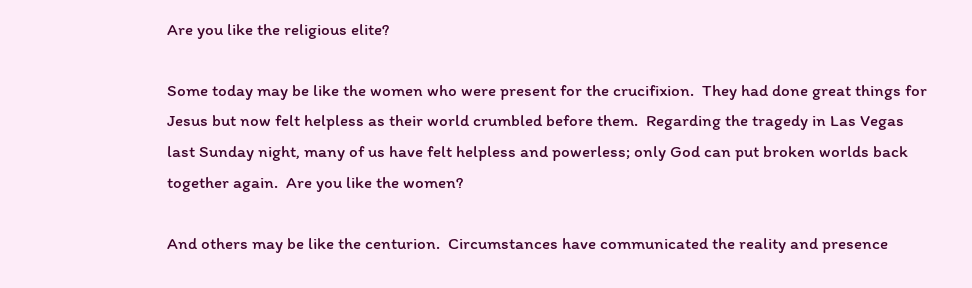Are you like the religious elite?

Some today may be like the women who were present for the crucifixion.  They had done great things for Jesus but now felt helpless as their world crumbled before them.  Regarding the tragedy in Las Vegas last Sunday night, many of us have felt helpless and powerless; only God can put broken worlds back together again.  Are you like the women?

And others may be like the centurion.  Circumstances have communicated the reality and presence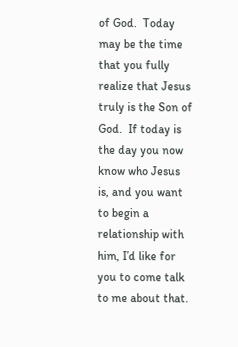of God.  Today may be the time that you fully realize that Jesus truly is the Son of God.  If today is the day you now know who Jesus is, and you want to begin a relationship with him, I’d like for you to come talk to me about that.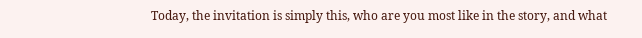Today, the invitation is simply this, who are you most like in the story, and what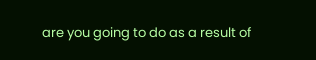are you going to do as a result of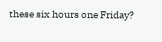these six hours one Friday?